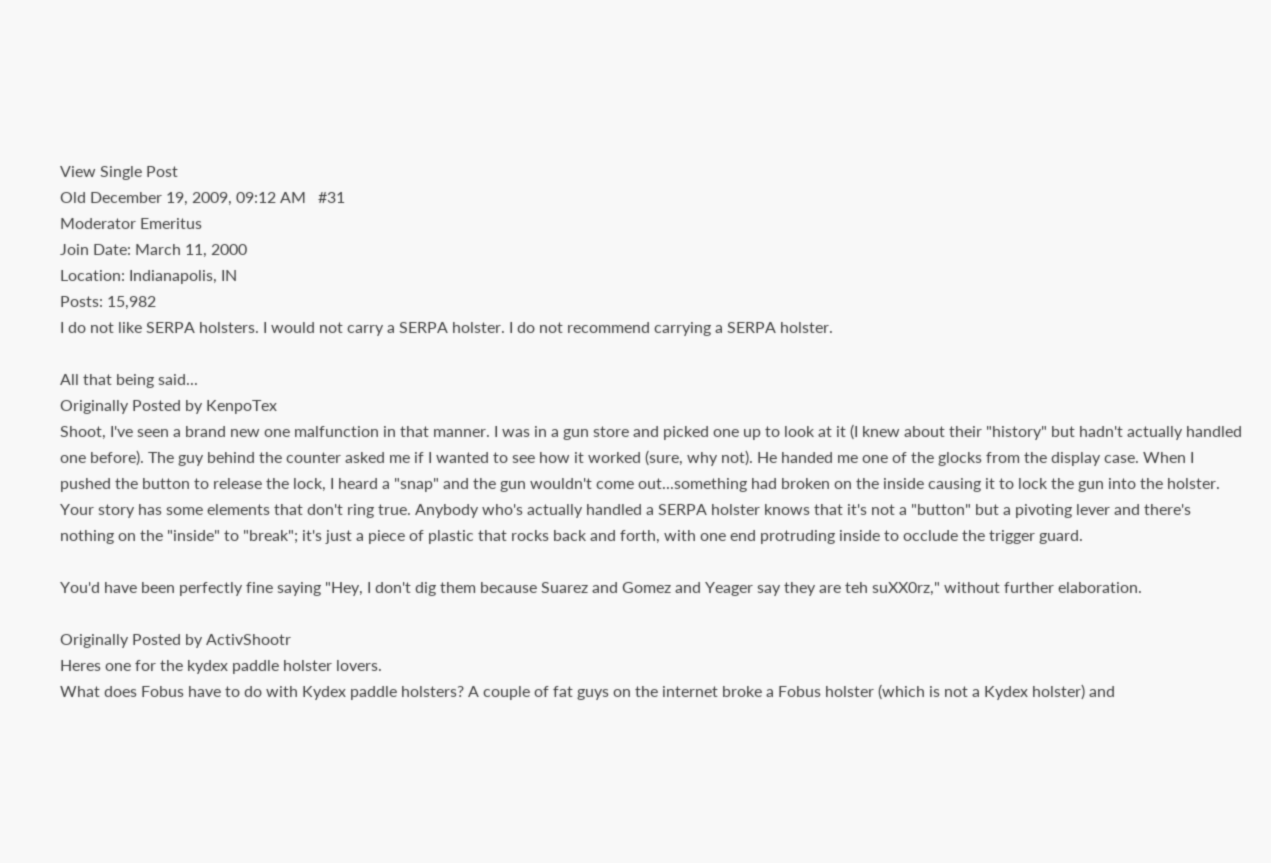View Single Post
Old December 19, 2009, 09:12 AM   #31
Moderator Emeritus
Join Date: March 11, 2000
Location: Indianapolis, IN
Posts: 15,982
I do not like SERPA holsters. I would not carry a SERPA holster. I do not recommend carrying a SERPA holster.

All that being said...
Originally Posted by KenpoTex
Shoot, I've seen a brand new one malfunction in that manner. I was in a gun store and picked one up to look at it (I knew about their "history" but hadn't actually handled one before). The guy behind the counter asked me if I wanted to see how it worked (sure, why not). He handed me one of the glocks from the display case. When I pushed the button to release the lock, I heard a "snap" and the gun wouldn't come out...something had broken on the inside causing it to lock the gun into the holster.
Your story has some elements that don't ring true. Anybody who's actually handled a SERPA holster knows that it's not a "button" but a pivoting lever and there's nothing on the "inside" to "break"; it's just a piece of plastic that rocks back and forth, with one end protruding inside to occlude the trigger guard.

You'd have been perfectly fine saying "Hey, I don't dig them because Suarez and Gomez and Yeager say they are teh suXX0rz," without further elaboration.

Originally Posted by ActivShootr
Heres one for the kydex paddle holster lovers.
What does Fobus have to do with Kydex paddle holsters? A couple of fat guys on the internet broke a Fobus holster (which is not a Kydex holster) and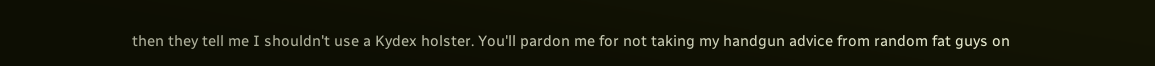then they tell me I shouldn't use a Kydex holster. You'll pardon me for not taking my handgun advice from random fat guys on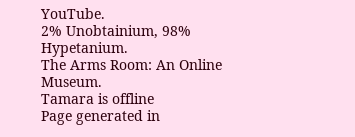YouTube.
2% Unobtainium, 98% Hypetanium.
The Arms Room: An Online Museum.
Tamara is offline
Page generated in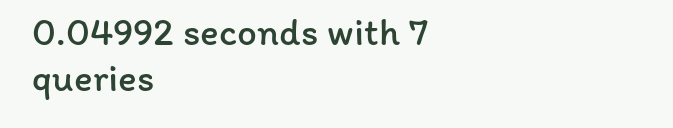0.04992 seconds with 7 queries